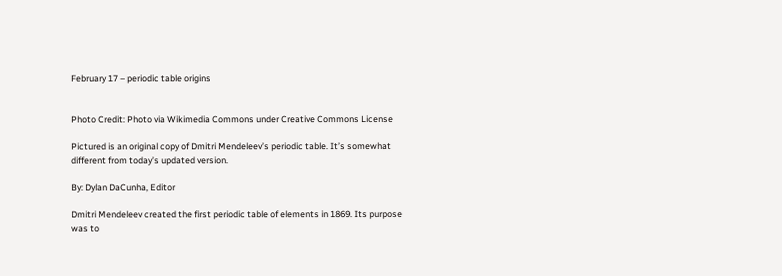February 17 – periodic table origins


Photo Credit: Photo via Wikimedia Commons under Creative Commons License

Pictured is an original copy of Dmitri Mendeleev’s periodic table. It’s somewhat different from today’s updated version.

By: Dylan DaCunha, Editor

Dmitri Mendeleev created the first periodic table of elements in 1869. Its purpose was to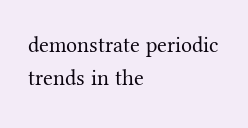demonstrate periodic trends in the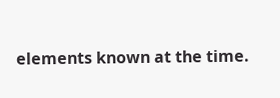elements known at the time.